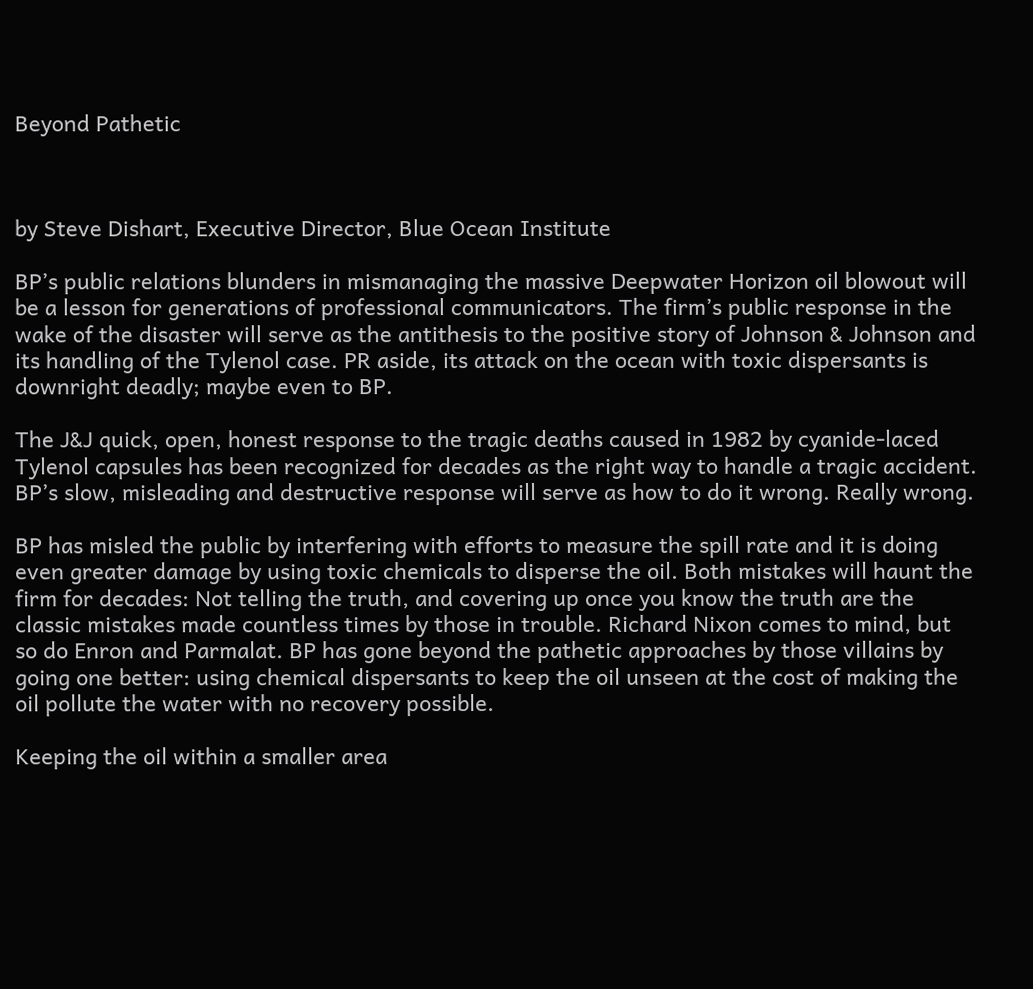Beyond Pathetic



by Steve Dishart, Executive Director, Blue Ocean Institute

BP’s public relations blunders in mismanaging the massive Deepwater Horizon oil blowout will be a lesson for generations of professional communicators. The firm’s public response in the wake of the disaster will serve as the antithesis to the positive story of Johnson & Johnson and its handling of the Tylenol case. PR aside, its attack on the ocean with toxic dispersants is downright deadly; maybe even to BP.

The J&J quick, open, honest response to the tragic deaths caused in 1982 by cyanide-laced Tylenol capsules has been recognized for decades as the right way to handle a tragic accident. BP’s slow, misleading and destructive response will serve as how to do it wrong. Really wrong.

BP has misled the public by interfering with efforts to measure the spill rate and it is doing even greater damage by using toxic chemicals to disperse the oil. Both mistakes will haunt the firm for decades: Not telling the truth, and covering up once you know the truth are the classic mistakes made countless times by those in trouble. Richard Nixon comes to mind, but so do Enron and Parmalat. BP has gone beyond the pathetic approaches by those villains by going one better: using chemical dispersants to keep the oil unseen at the cost of making the oil pollute the water with no recovery possible.

Keeping the oil within a smaller area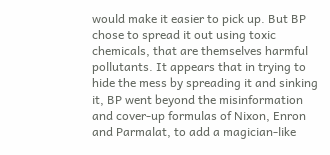would make it easier to pick up. But BP chose to spread it out using toxic chemicals, that are themselves harmful pollutants. It appears that in trying to hide the mess by spreading it and sinking it, BP went beyond the misinformation and cover-up formulas of Nixon, Enron and Parmalat, to add a magician-like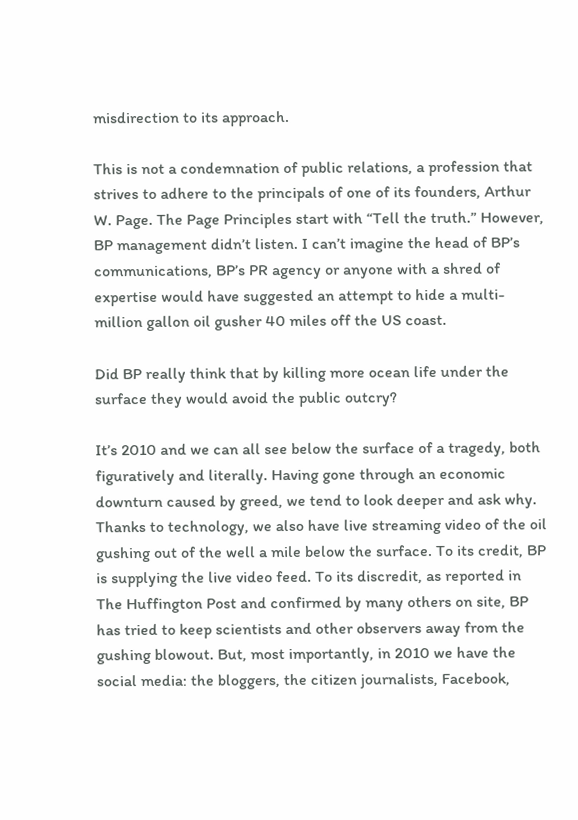misdirection to its approach.

This is not a condemnation of public relations, a profession that strives to adhere to the principals of one of its founders, Arthur W. Page. The Page Principles start with “Tell the truth.” However, BP management didn’t listen. I can’t imagine the head of BP’s communications, BP’s PR agency or anyone with a shred of expertise would have suggested an attempt to hide a multi-million gallon oil gusher 40 miles off the US coast.

Did BP really think that by killing more ocean life under the surface they would avoid the public outcry?

It’s 2010 and we can all see below the surface of a tragedy, both figuratively and literally. Having gone through an economic downturn caused by greed, we tend to look deeper and ask why. Thanks to technology, we also have live streaming video of the oil gushing out of the well a mile below the surface. To its credit, BP is supplying the live video feed. To its discredit, as reported in The Huffington Post and confirmed by many others on site, BP has tried to keep scientists and other observers away from the gushing blowout. But, most importantly, in 2010 we have the social media: the bloggers, the citizen journalists, Facebook,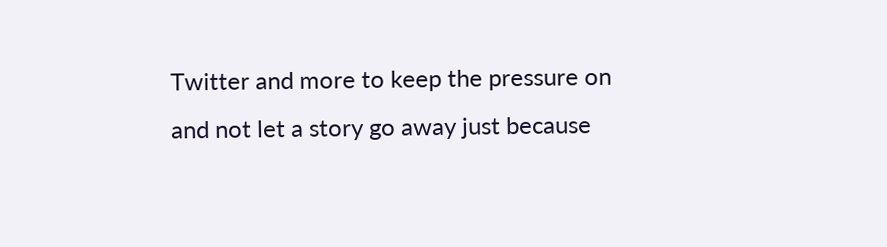Twitter and more to keep the pressure on and not let a story go away just because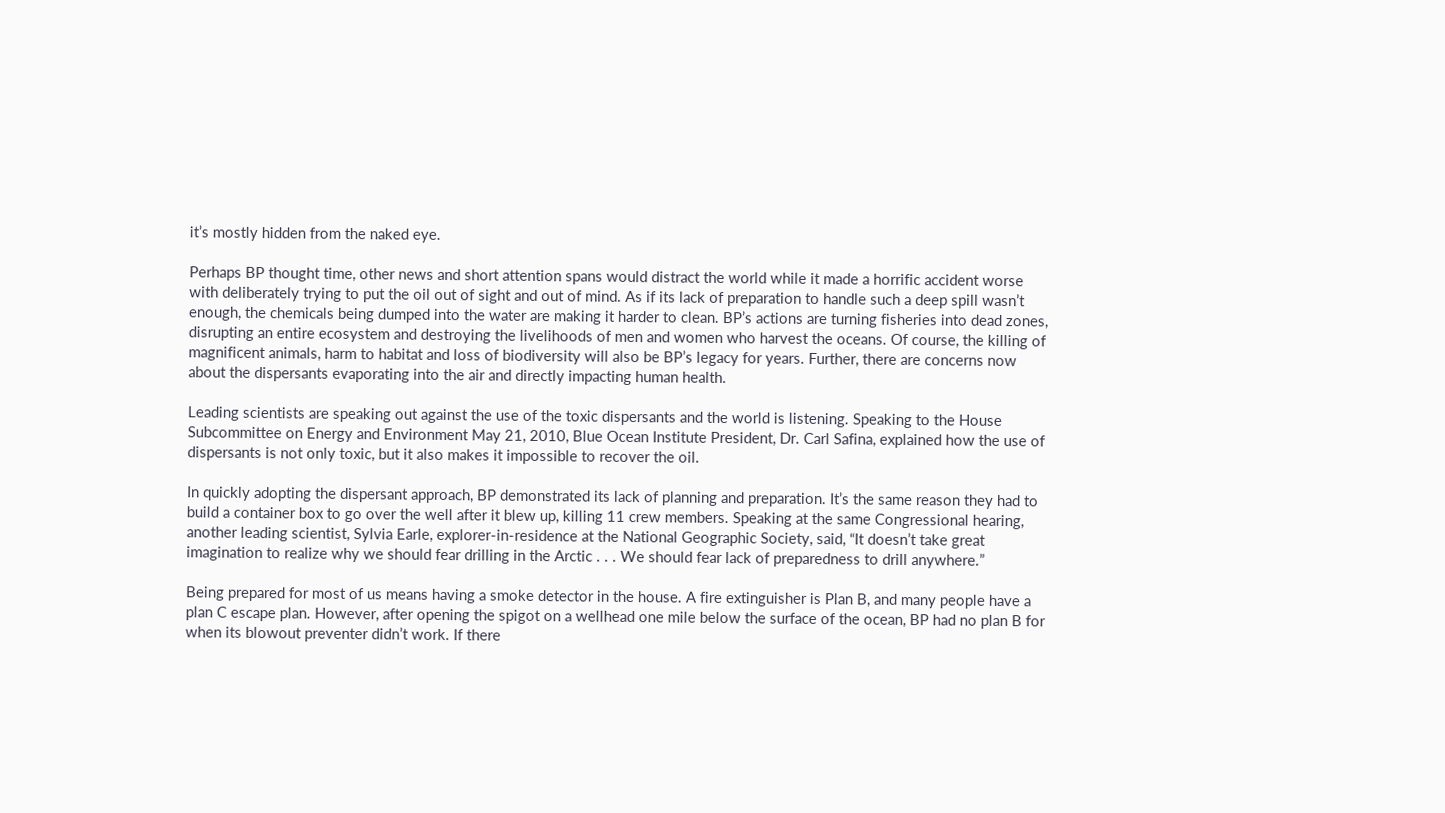it’s mostly hidden from the naked eye.

Perhaps BP thought time, other news and short attention spans would distract the world while it made a horrific accident worse with deliberately trying to put the oil out of sight and out of mind. As if its lack of preparation to handle such a deep spill wasn’t enough, the chemicals being dumped into the water are making it harder to clean. BP’s actions are turning fisheries into dead zones, disrupting an entire ecosystem and destroying the livelihoods of men and women who harvest the oceans. Of course, the killing of magnificent animals, harm to habitat and loss of biodiversity will also be BP’s legacy for years. Further, there are concerns now about the dispersants evaporating into the air and directly impacting human health.

Leading scientists are speaking out against the use of the toxic dispersants and the world is listening. Speaking to the House Subcommittee on Energy and Environment May 21, 2010, Blue Ocean Institute President, Dr. Carl Safina, explained how the use of dispersants is not only toxic, but it also makes it impossible to recover the oil.

In quickly adopting the dispersant approach, BP demonstrated its lack of planning and preparation. It’s the same reason they had to build a container box to go over the well after it blew up, killing 11 crew members. Speaking at the same Congressional hearing, another leading scientist, Sylvia Earle, explorer-in-residence at the National Geographic Society, said, “It doesn’t take great imagination to realize why we should fear drilling in the Arctic . . . We should fear lack of preparedness to drill anywhere.”

Being prepared for most of us means having a smoke detector in the house. A fire extinguisher is Plan B, and many people have a plan C escape plan. However, after opening the spigot on a wellhead one mile below the surface of the ocean, BP had no plan B for when its blowout preventer didn’t work. If there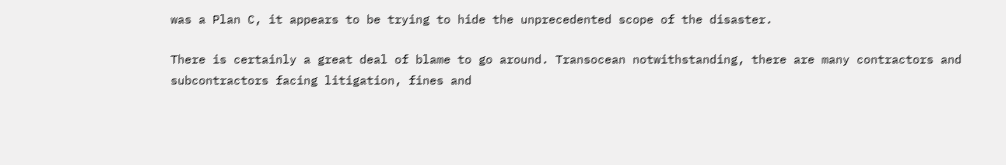was a Plan C, it appears to be trying to hide the unprecedented scope of the disaster.

There is certainly a great deal of blame to go around. Transocean notwithstanding, there are many contractors and subcontractors facing litigation, fines and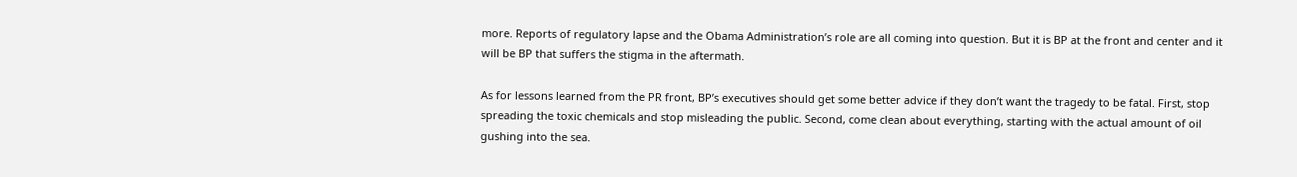more. Reports of regulatory lapse and the Obama Administration’s role are all coming into question. But it is BP at the front and center and it will be BP that suffers the stigma in the aftermath.

As for lessons learned from the PR front, BP’s executives should get some better advice if they don’t want the tragedy to be fatal. First, stop spreading the toxic chemicals and stop misleading the public. Second, come clean about everything, starting with the actual amount of oil gushing into the sea.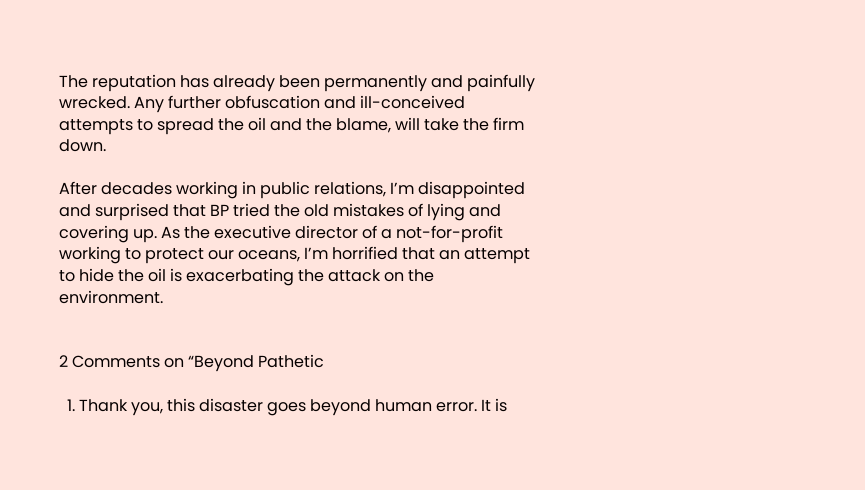The reputation has already been permanently and painfully wrecked. Any further obfuscation and ill-conceived attempts to spread the oil and the blame, will take the firm down.

After decades working in public relations, I’m disappointed and surprised that BP tried the old mistakes of lying and covering up. As the executive director of a not-for-profit working to protect our oceans, I’m horrified that an attempt to hide the oil is exacerbating the attack on the environment.


2 Comments on “Beyond Pathetic

  1. Thank you, this disaster goes beyond human error. It is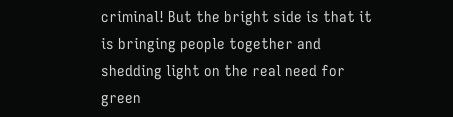criminal! But the bright side is that it is bringing people together and shedding light on the real need for green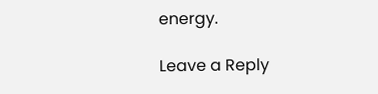energy.

Leave a Reply